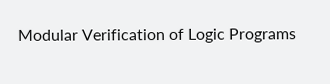Modular Verification of Logic Programs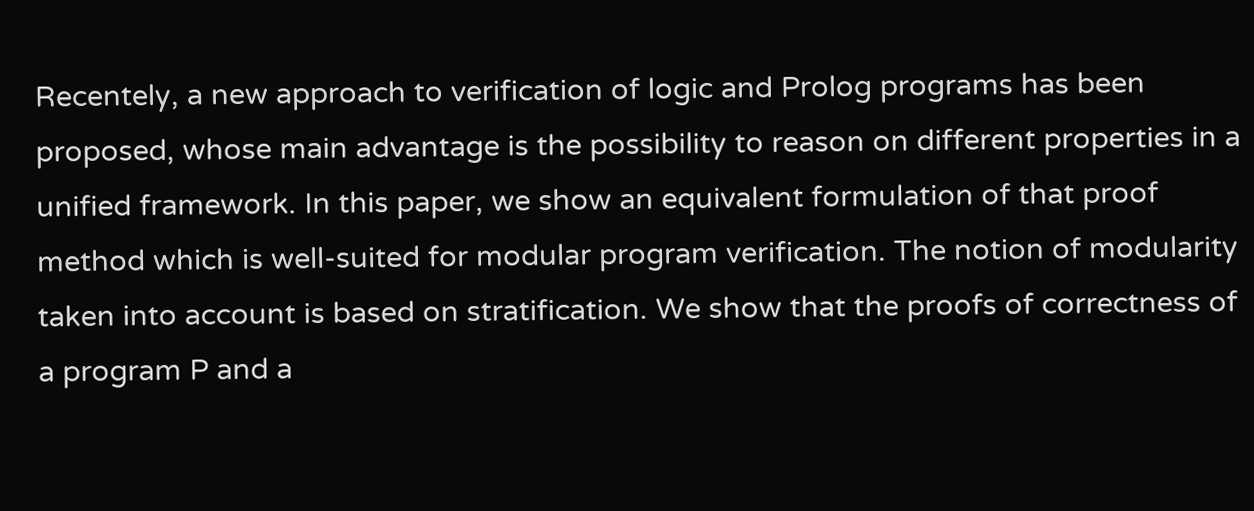Recentely, a new approach to verification of logic and Prolog programs has been proposed, whose main advantage is the possibility to reason on different properties in a unified framework. In this paper, we show an equivalent formulation of that proof method which is well-suited for modular program verification. The notion of modularity taken into account is based on stratification. We show that the proofs of correctness of a program P and a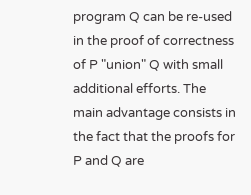program Q can be re-used in the proof of correctness of P "union" Q with small additional efforts. The main advantage consists in the fact that the proofs for P and Q are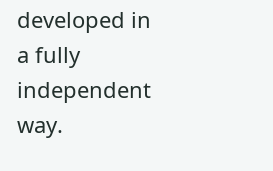developed in a fully independent way.